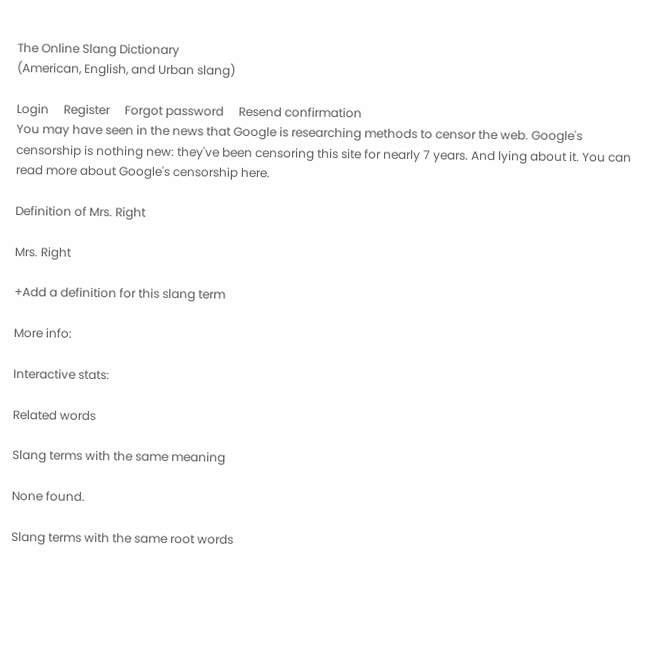The Online Slang Dictionary
(American, English, and Urban slang)

Login     Register     Forgot password     Resend confirmation
You may have seen in the news that Google is researching methods to censor the web. Google's censorship is nothing new: they've been censoring this site for nearly 7 years. And lying about it. You can read more about Google's censorship here.

Definition of Mrs. Right

Mrs. Right

+Add a definition for this slang term

More info:

Interactive stats:

Related words

Slang terms with the same meaning

None found.

Slang terms with the same root words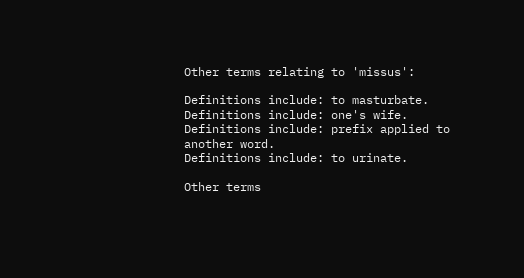Other terms relating to 'missus':

Definitions include: to masturbate.
Definitions include: one's wife.
Definitions include: prefix applied to another word.
Definitions include: to urinate.

Other terms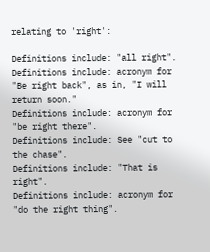relating to 'right':

Definitions include: "all right".
Definitions include: acronym for "Be right back", as in, "I will return soon."
Definitions include: acronym for "be right there".
Definitions include: See "cut to the chase".
Definitions include: "That is right".
Definitions include: acronym for "do the right thing".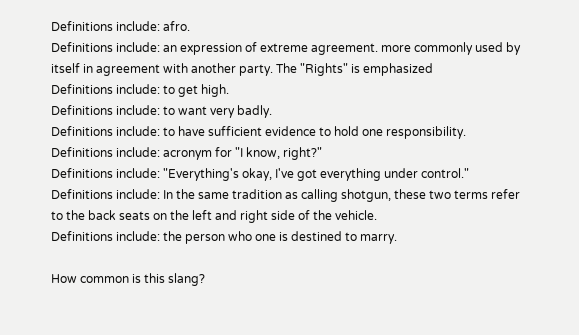Definitions include: afro.
Definitions include: an expression of extreme agreement. more commonly used by itself in agreement with another party. The "Rights" is emphasized
Definitions include: to get high.
Definitions include: to want very badly.
Definitions include: to have sufficient evidence to hold one responsibility.
Definitions include: acronym for "I know, right?"
Definitions include: "Everything's okay, I've got everything under control."
Definitions include: In the same tradition as calling shotgun, these two terms refer to the back seats on the left and right side of the vehicle.
Definitions include: the person who one is destined to marry.

How common is this slang?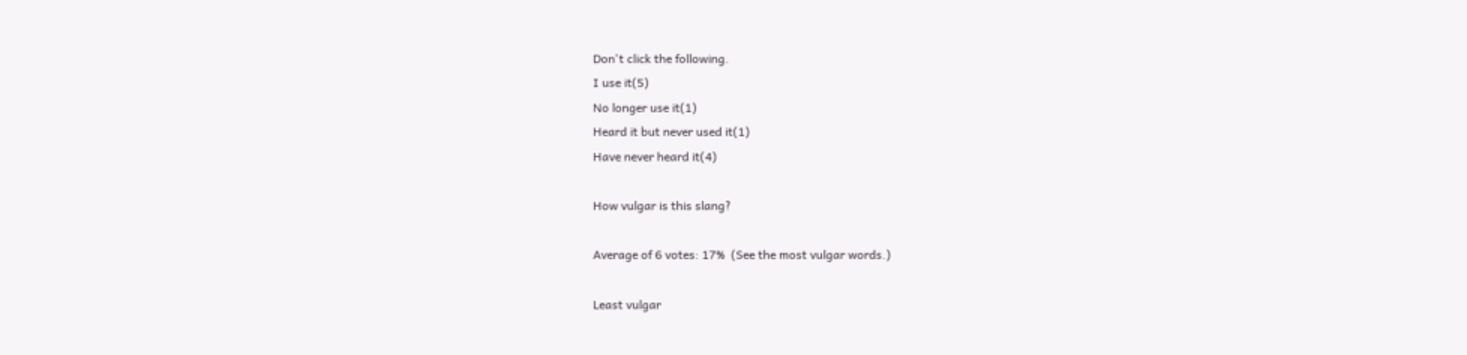Don't click the following.
I use it(5)
No longer use it(1)
Heard it but never used it(1)
Have never heard it(4)

How vulgar is this slang?

Average of 6 votes: 17%  (See the most vulgar words.)

Least vulgar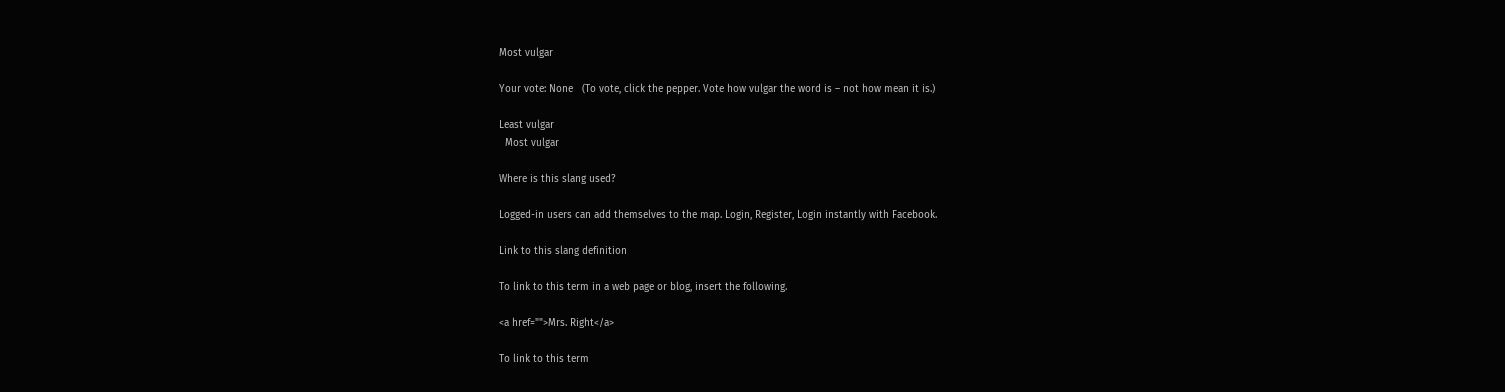Most vulgar

Your vote: None   (To vote, click the pepper. Vote how vulgar the word is – not how mean it is.)

Least vulgar
  Most vulgar

Where is this slang used?

Logged-in users can add themselves to the map. Login, Register, Login instantly with Facebook.

Link to this slang definition

To link to this term in a web page or blog, insert the following.

<a href="">Mrs. Right</a>

To link to this term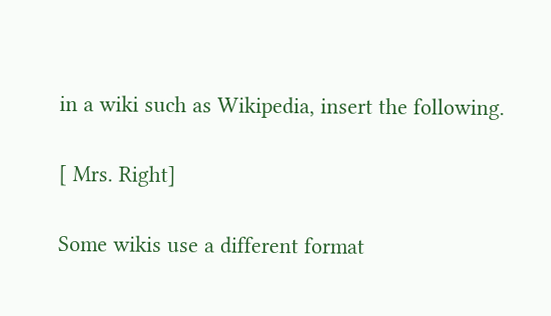in a wiki such as Wikipedia, insert the following.

[ Mrs. Right]

Some wikis use a different format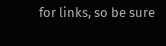for links, so be sure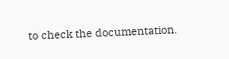to check the documentation.